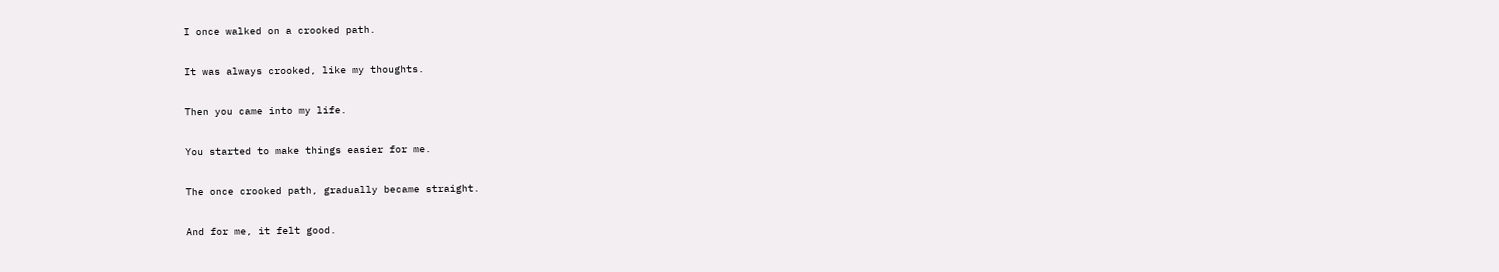I once walked on a crooked path.

It was always crooked, like my thoughts.

Then you came into my life.

You started to make things easier for me.

The once crooked path, gradually became straight.

And for me, it felt good.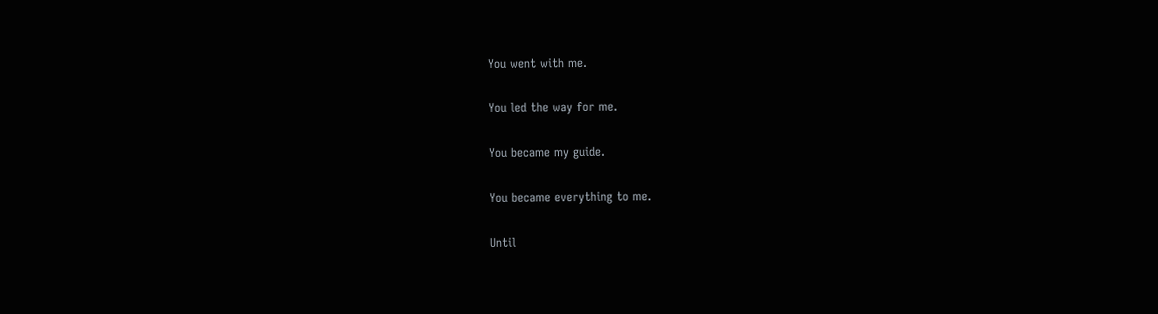You went with me.

You led the way for me.

You became my guide.

You became everything to me.

Until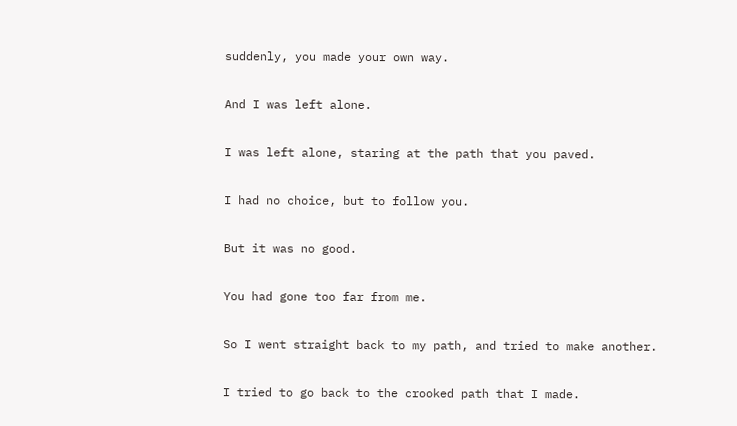suddenly, you made your own way.

And I was left alone.

I was left alone, staring at the path that you paved.

I had no choice, but to follow you.

But it was no good.

You had gone too far from me.

So I went straight back to my path, and tried to make another.

I tried to go back to the crooked path that I made.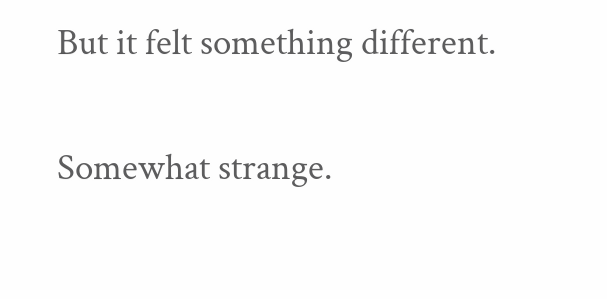But it felt something different.

Somewhat strange.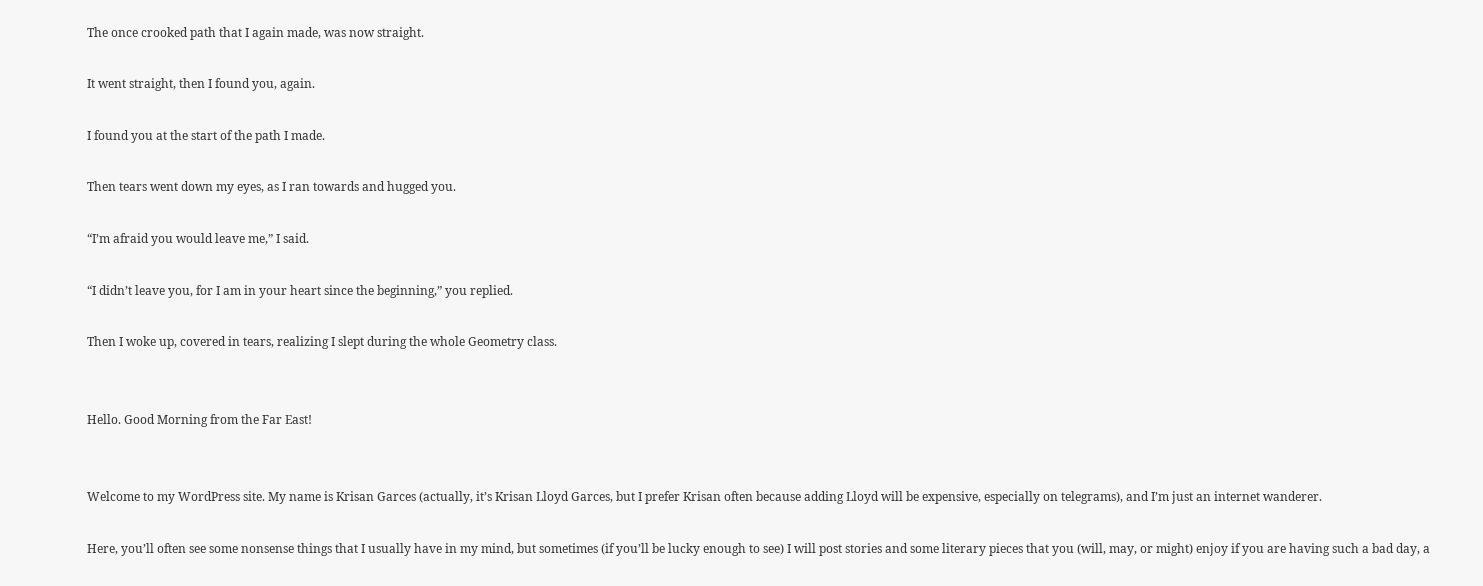The once crooked path that I again made, was now straight.

It went straight, then I found you, again.

I found you at the start of the path I made.

Then tears went down my eyes, as I ran towards and hugged you.

“I’m afraid you would leave me,” I said.

“I didn’t leave you, for I am in your heart since the beginning,” you replied.

Then I woke up, covered in tears, realizing I slept during the whole Geometry class.


Hello. Good Morning from the Far East!


Welcome to my WordPress site. My name is Krisan Garces (actually, it’s Krisan Lloyd Garces, but I prefer Krisan often because adding Lloyd will be expensive, especially on telegrams), and I’m just an internet wanderer.

Here, you’ll often see some nonsense things that I usually have in my mind, but sometimes (if you’ll be lucky enough to see) I will post stories and some literary pieces that you (will, may, or might) enjoy if you are having such a bad day, a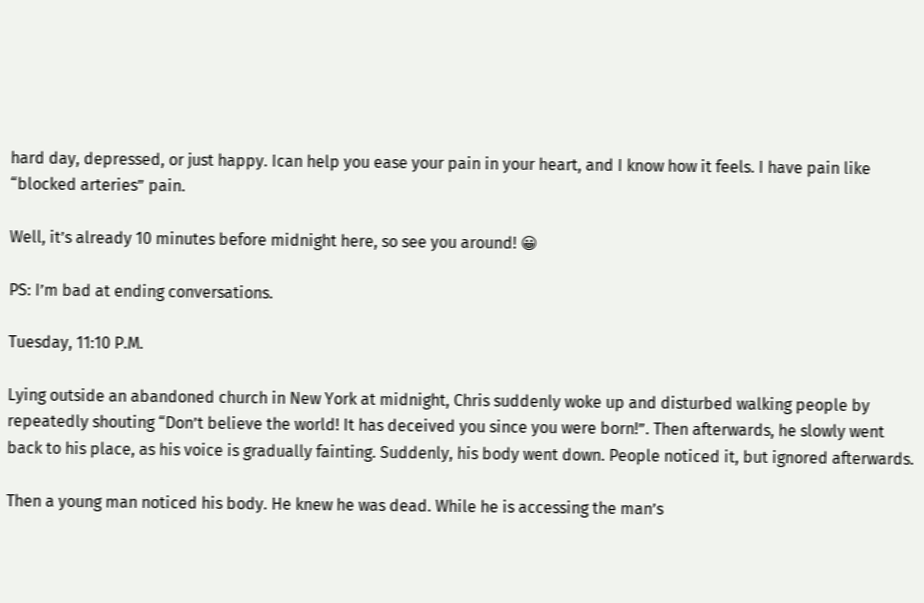hard day, depressed, or just happy. Ican help you ease your pain in your heart, and I know how it feels. I have pain like “blocked arteries” pain.

Well, it’s already 10 minutes before midnight here, so see you around! 😀

PS: I’m bad at ending conversations.

Tuesday, 11:10 P.M.

Lying outside an abandoned church in New York at midnight, Chris suddenly woke up and disturbed walking people by repeatedly shouting “Don’t believe the world! It has deceived you since you were born!”. Then afterwards, he slowly went back to his place, as his voice is gradually fainting. Suddenly, his body went down. People noticed it, but ignored afterwards.

Then a young man noticed his body. He knew he was dead. While he is accessing the man’s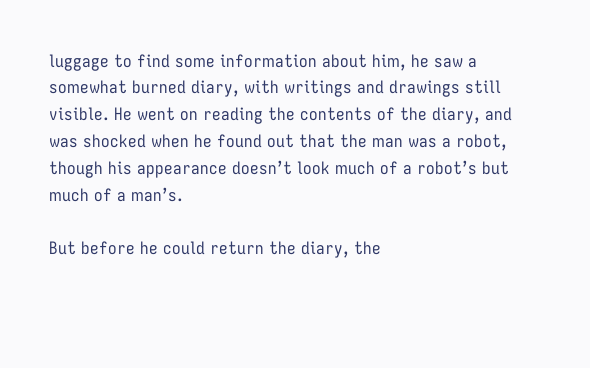luggage to find some information about him, he saw a somewhat burned diary, with writings and drawings still visible. He went on reading the contents of the diary, and was shocked when he found out that the man was a robot, though his appearance doesn’t look much of a robot’s but much of a man’s.

But before he could return the diary, the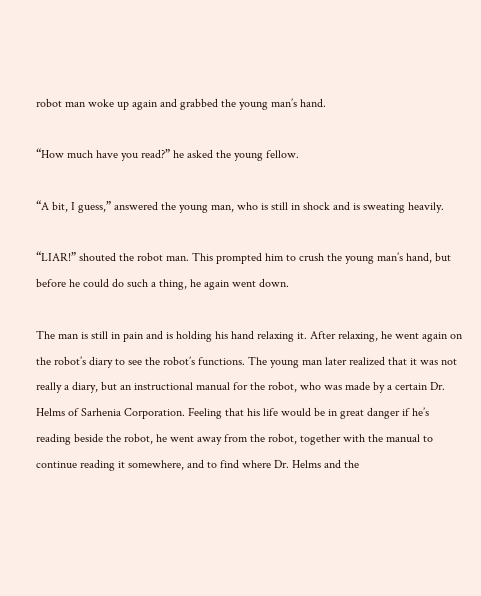robot man woke up again and grabbed the young man’s hand.

“How much have you read?” he asked the young fellow.

“A bit, I guess,” answered the young man, who is still in shock and is sweating heavily.

“LIAR!” shouted the robot man. This prompted him to crush the young man’s hand, but before he could do such a thing, he again went down.

The man is still in pain and is holding his hand relaxing it. After relaxing, he went again on the robot’s diary to see the robot’s functions. The young man later realized that it was not really a diary, but an instructional manual for the robot, who was made by a certain Dr. Helms of Sarhenia Corporation. Feeling that his life would be in great danger if he’s reading beside the robot, he went away from the robot, together with the manual to continue reading it somewhere, and to find where Dr. Helms and the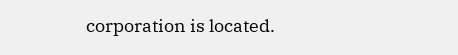corporation is located.